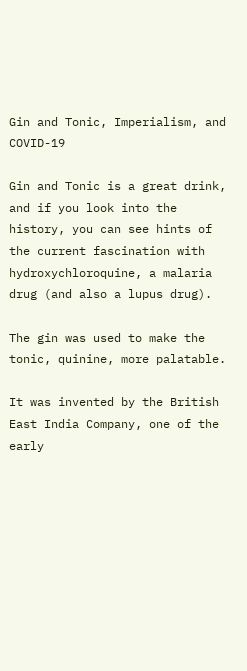Gin and Tonic, Imperialism, and COVID-19

Gin and Tonic is a great drink, and if you look into the history, you can see hints of the current fascination with hydroxychloroquine, a malaria drug (and also a lupus drug).

The gin was used to make the tonic, quinine, more palatable.

It was invented by the British East India Company, one of the early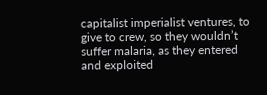capitalist imperialist ventures, to give to crew, so they wouldn’t suffer malaria, as they entered and exploited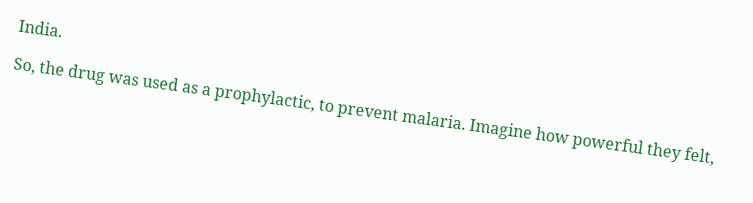India.

So, the drug was used as a prophylactic, to prevent malaria. Imagine how powerful they felt,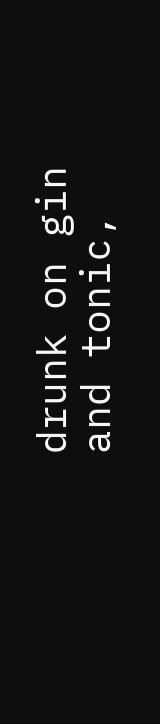drunk on gin and tonic,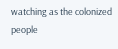watching as the colonized people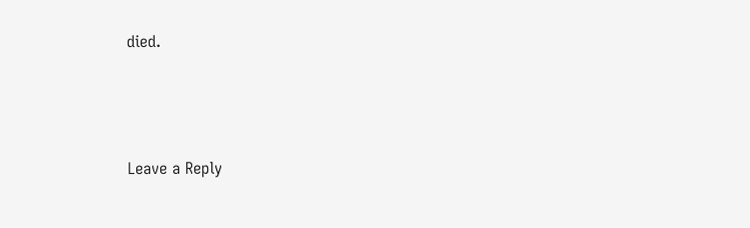died.





Leave a Reply